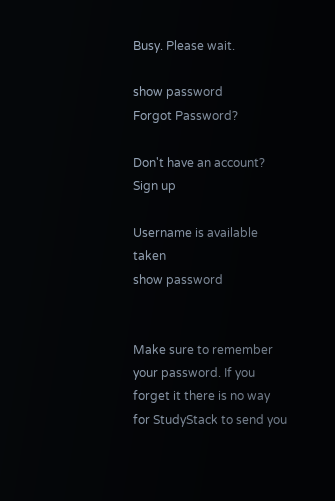Busy. Please wait.

show password
Forgot Password?

Don't have an account?  Sign up

Username is available taken
show password


Make sure to remember your password. If you forget it there is no way for StudyStack to send you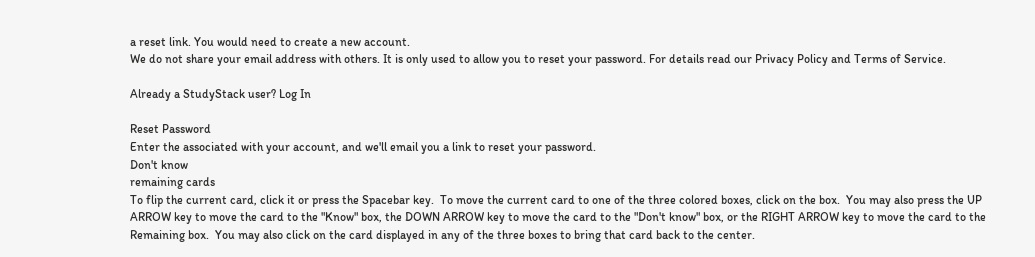a reset link. You would need to create a new account.
We do not share your email address with others. It is only used to allow you to reset your password. For details read our Privacy Policy and Terms of Service.

Already a StudyStack user? Log In

Reset Password
Enter the associated with your account, and we'll email you a link to reset your password.
Don't know
remaining cards
To flip the current card, click it or press the Spacebar key.  To move the current card to one of the three colored boxes, click on the box.  You may also press the UP ARROW key to move the card to the "Know" box, the DOWN ARROW key to move the card to the "Don't know" box, or the RIGHT ARROW key to move the card to the Remaining box.  You may also click on the card displayed in any of the three boxes to bring that card back to the center.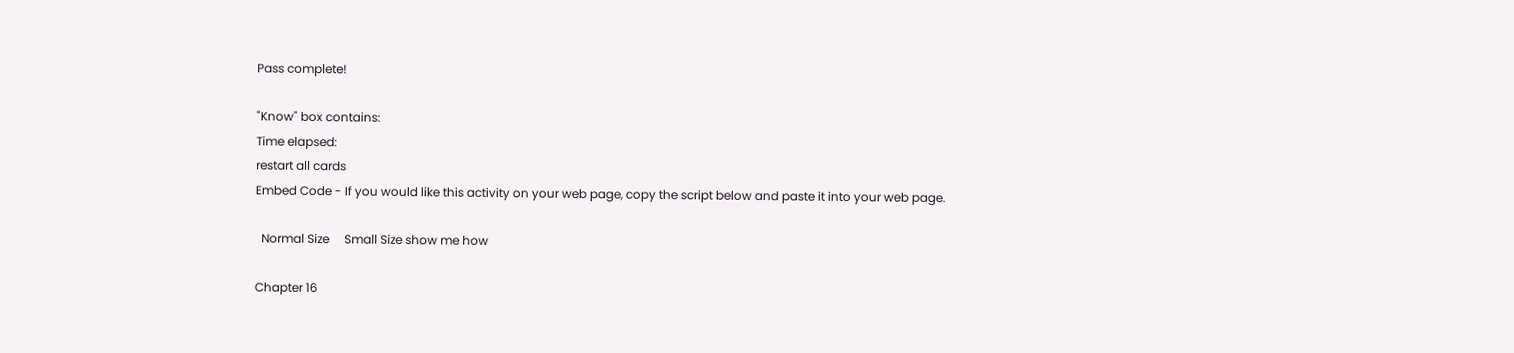Pass complete!

"Know" box contains:
Time elapsed:
restart all cards
Embed Code - If you would like this activity on your web page, copy the script below and paste it into your web page.

  Normal Size     Small Size show me how

Chapter 16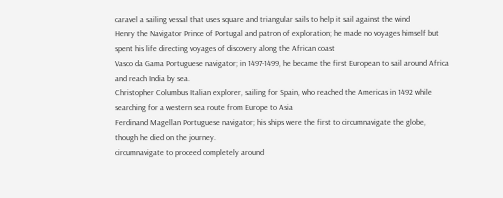caravel a sailing vessal that uses square and triangular sails to help it sail against the wind
Henry the Navigator Prince of Portugal and patron of exploration; he made no voyages himself but spent his life directing voyages of discovery along the African coast
Vasco da Gama Portuguese navigator; in 1497-1499, he became the first European to sail around Africa and reach India by sea.
Christopher Columbus Italian explorer, sailing for Spain, who reached the Americas in 1492 while searching for a western sea route from Europe to Asia
Ferdinand Magellan Portuguese navigator; his ships were the first to circumnavigate the globe, though he died on the journey.
circumnavigate to proceed completely around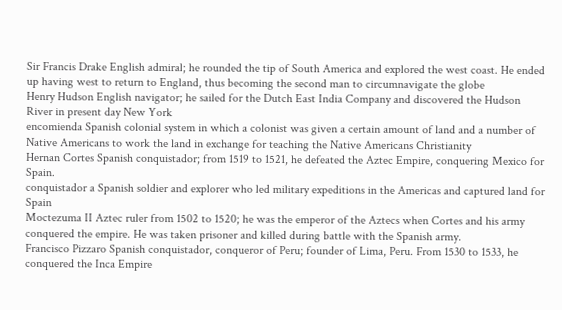Sir Francis Drake English admiral; he rounded the tip of South America and explored the west coast. He ended up having west to return to England, thus becoming the second man to circumnavigate the globe
Henry Hudson English navigator; he sailed for the Dutch East India Company and discovered the Hudson River in present day New York
encomienda Spanish colonial system in which a colonist was given a certain amount of land and a number of Native Americans to work the land in exchange for teaching the Native Americans Christianity
Hernan Cortes Spanish conquistador; from 1519 to 1521, he defeated the Aztec Empire, conquering Mexico for Spain.
conquistador a Spanish soldier and explorer who led military expeditions in the Americas and captured land for Spain
Moctezuma II Aztec ruler from 1502 to 1520; he was the emperor of the Aztecs when Cortes and his army conquered the empire. He was taken prisoner and killed during battle with the Spanish army.
Francisco Pizzaro Spanish conquistador, conqueror of Peru; founder of Lima, Peru. From 1530 to 1533, he conquered the Inca Empire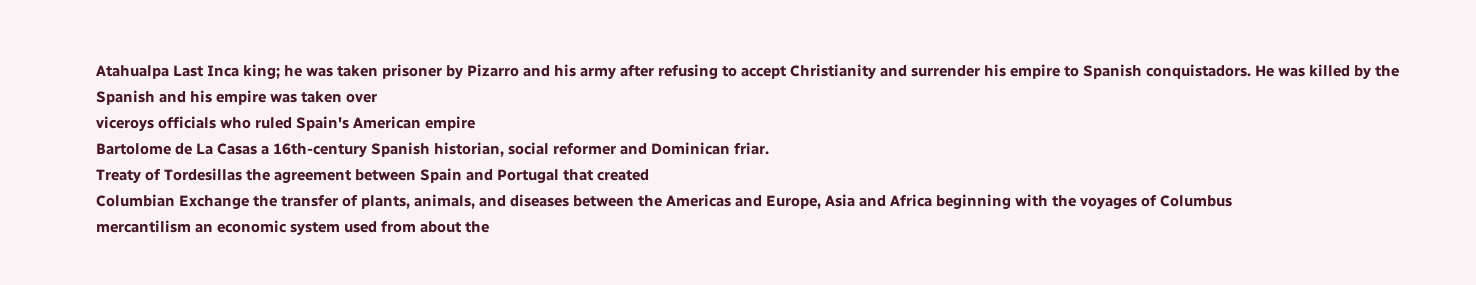Atahualpa Last Inca king; he was taken prisoner by Pizarro and his army after refusing to accept Christianity and surrender his empire to Spanish conquistadors. He was killed by the Spanish and his empire was taken over
viceroys officials who ruled Spain's American empire
Bartolome de La Casas a 16th-century Spanish historian, social reformer and Dominican friar.
Treaty of Tordesillas the agreement between Spain and Portugal that created
Columbian Exchange the transfer of plants, animals, and diseases between the Americas and Europe, Asia and Africa beginning with the voyages of Columbus
mercantilism an economic system used from about the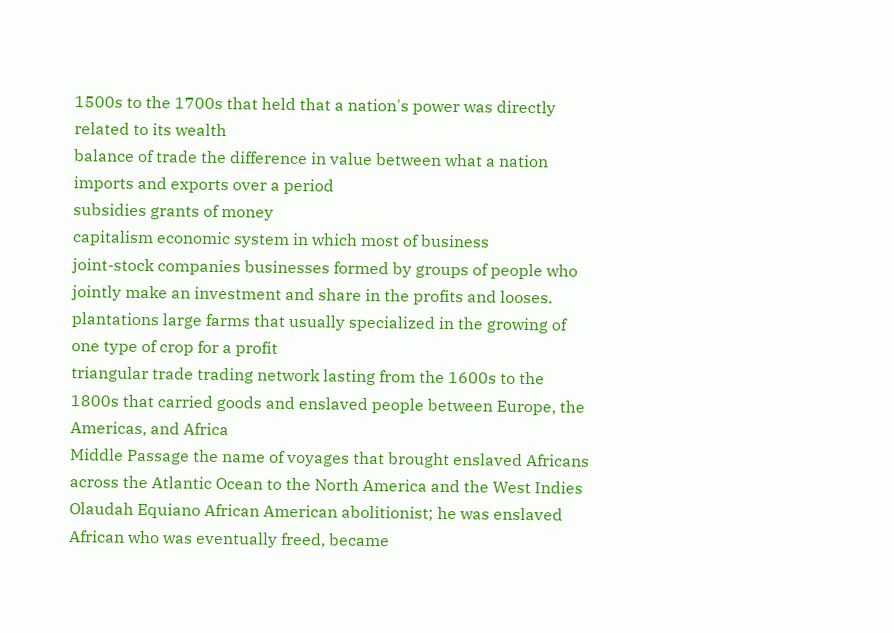1500s to the 1700s that held that a nation's power was directly related to its wealth
balance of trade the difference in value between what a nation imports and exports over a period
subsidies grants of money
capitalism economic system in which most of business
joint-stock companies businesses formed by groups of people who jointly make an investment and share in the profits and looses.
plantations large farms that usually specialized in the growing of one type of crop for a profit
triangular trade trading network lasting from the 1600s to the 1800s that carried goods and enslaved people between Europe, the Americas, and Africa
Middle Passage the name of voyages that brought enslaved Africans across the Atlantic Ocean to the North America and the West Indies
Olaudah Equiano African American abolitionist; he was enslaved African who was eventually freed, became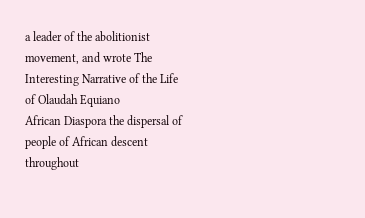a leader of the abolitionist movement, and wrote The Interesting Narrative of the Life of Olaudah Equiano
African Diaspora the dispersal of people of African descent throughout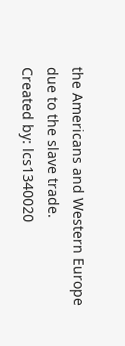the Americans and Western Europe due to the slave trade.
Created by: lcs1340020